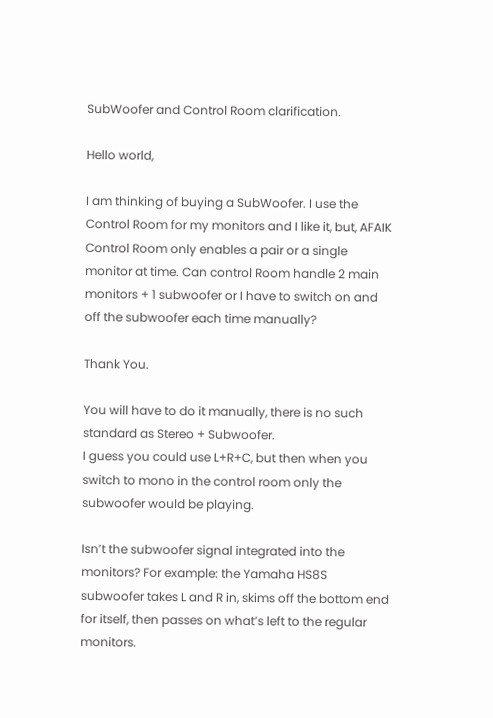SubWoofer and Control Room clarification.

Hello world,

I am thinking of buying a SubWoofer. I use the Control Room for my monitors and I like it, but, AFAIK Control Room only enables a pair or a single monitor at time. Can control Room handle 2 main monitors + 1 subwoofer or I have to switch on and off the subwoofer each time manually?

Thank You.

You will have to do it manually, there is no such standard as Stereo + Subwoofer.
I guess you could use L+R+C, but then when you switch to mono in the control room only the subwoofer would be playing.

Isn’t the subwoofer signal integrated into the monitors? For example: the Yamaha HS8S subwoofer takes L and R in, skims off the bottom end for itself, then passes on what’s left to the regular monitors.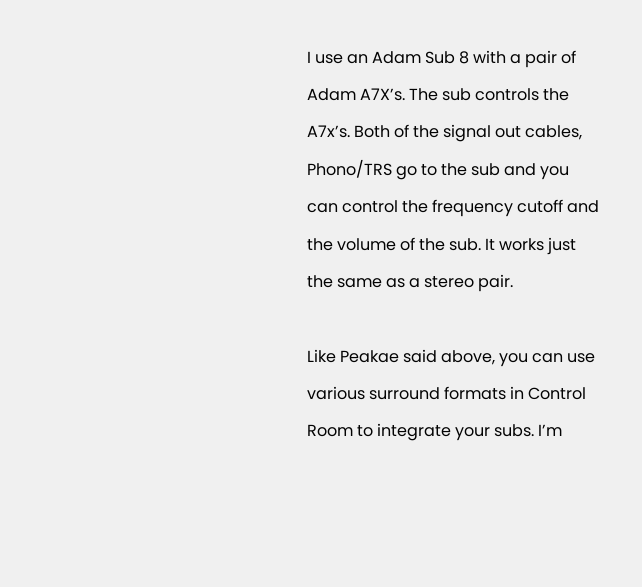I use an Adam Sub 8 with a pair of Adam A7X’s. The sub controls the A7x’s. Both of the signal out cables, Phono/TRS go to the sub and you can control the frequency cutoff and the volume of the sub. It works just the same as a stereo pair.

Like Peakae said above, you can use various surround formats in Control Room to integrate your subs. I’m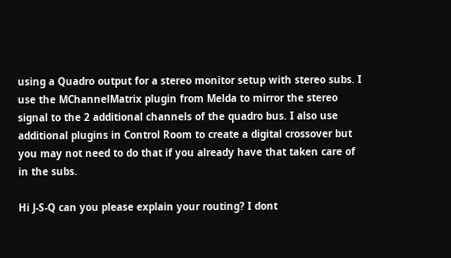using a Quadro output for a stereo monitor setup with stereo subs. I use the MChannelMatrix plugin from Melda to mirror the stereo signal to the 2 additional channels of the quadro bus. I also use additional plugins in Control Room to create a digital crossover but you may not need to do that if you already have that taken care of in the subs.

Hi J-S-Q can you please explain your routing? I dont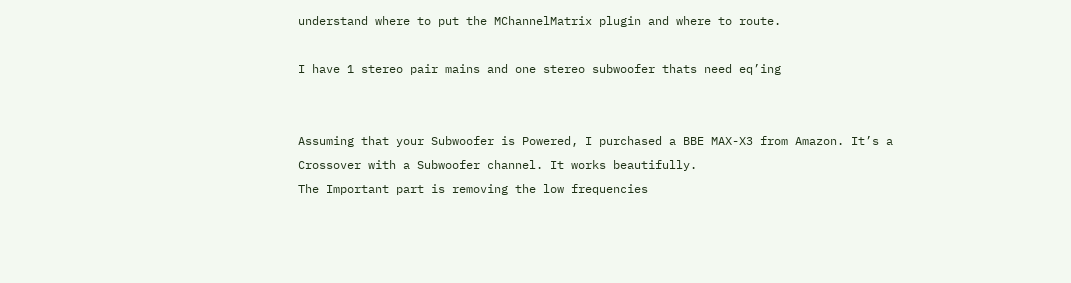understand where to put the MChannelMatrix plugin and where to route.

I have 1 stereo pair mains and one stereo subwoofer thats need eq’ing


Assuming that your Subwoofer is Powered, I purchased a BBE MAX-X3 from Amazon. It’s a Crossover with a Subwoofer channel. It works beautifully.
The Important part is removing the low frequencies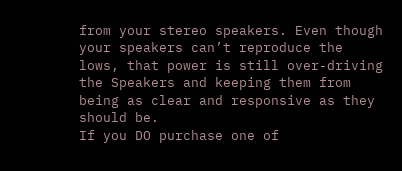from your stereo speakers. Even though your speakers can’t reproduce the lows, that power is still over-driving the Speakers and keeping them from being as clear and responsive as they should be.
If you DO purchase one of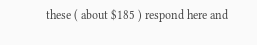these ( about $185 ) respond here and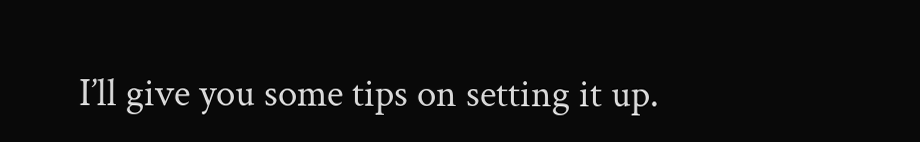I’ll give you some tips on setting it up.